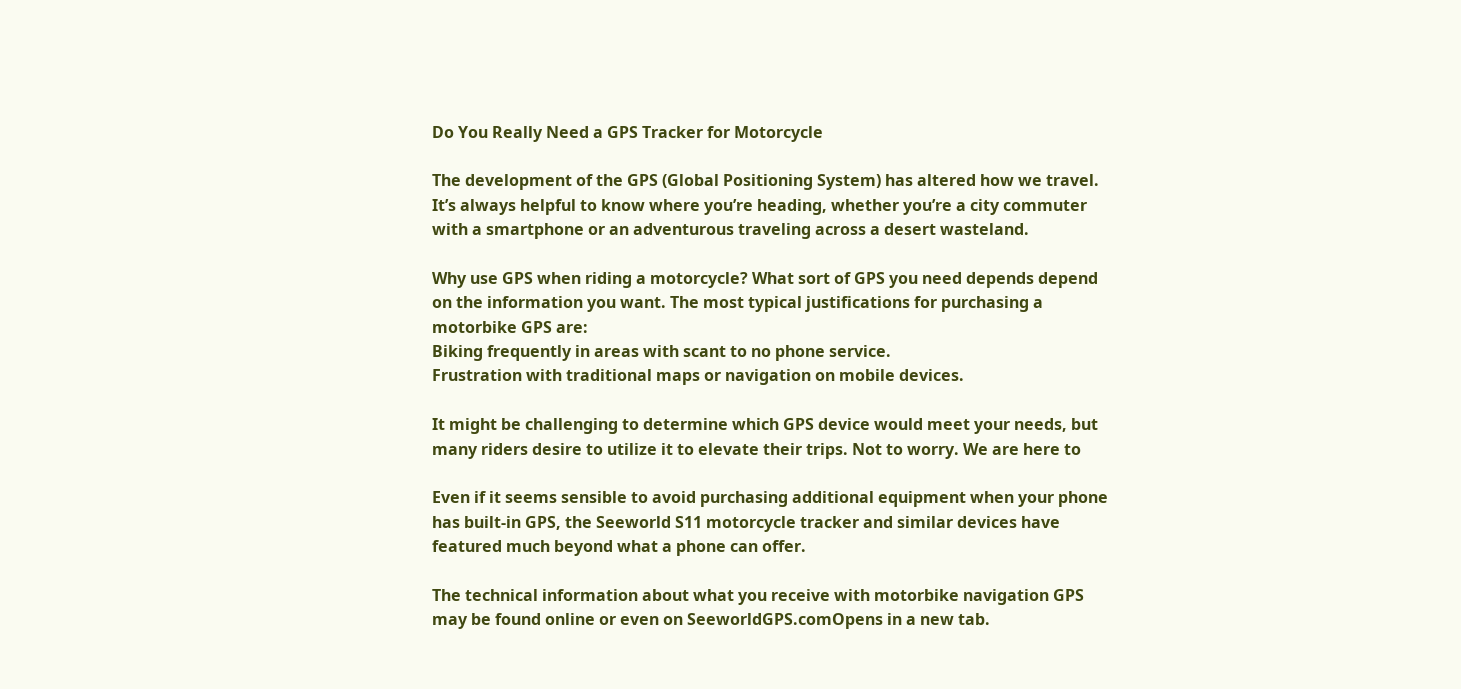Do You Really Need a GPS Tracker for Motorcycle

The development of the GPS (Global Positioning System) has altered how we travel.
It’s always helpful to know where you’re heading, whether you’re a city commuter
with a smartphone or an adventurous traveling across a desert wasteland.

Why use GPS when riding a motorcycle? What sort of GPS you need depends depend
on the information you want. The most typical justifications for purchasing a
motorbike GPS are:
Biking frequently in areas with scant to no phone service.
Frustration with traditional maps or navigation on mobile devices.

It might be challenging to determine which GPS device would meet your needs, but
many riders desire to utilize it to elevate their trips. Not to worry. We are here to

Even if it seems sensible to avoid purchasing additional equipment when your phone
has built-in GPS, the Seeworld S11 motorcycle tracker and similar devices have
featured much beyond what a phone can offer.

The technical information about what you receive with motorbike navigation GPS
may be found online or even on SeeworldGPS.comOpens in a new tab.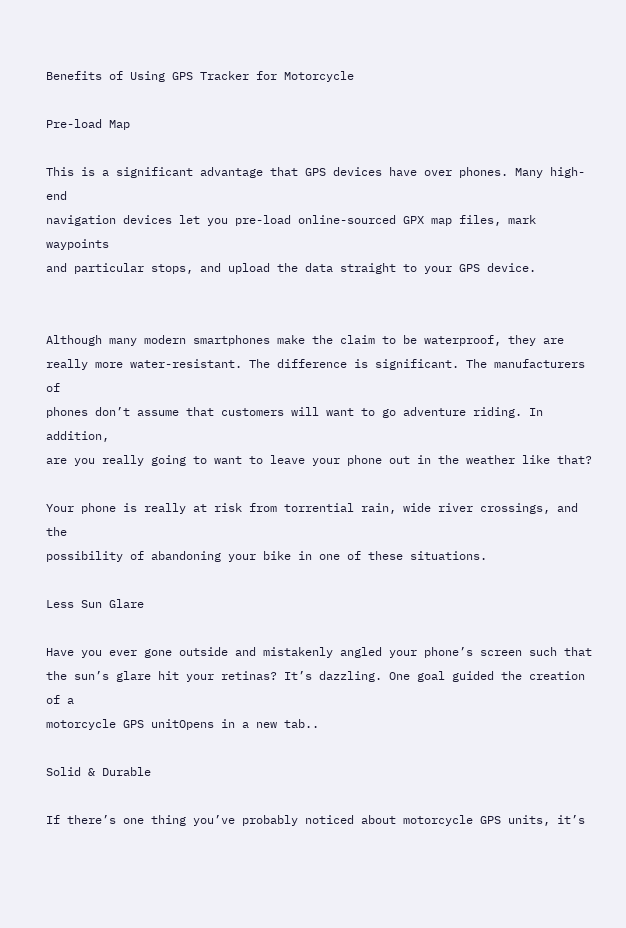Benefits of Using GPS Tracker for Motorcycle

Pre-load Map

This is a significant advantage that GPS devices have over phones. Many high-end
navigation devices let you pre-load online-sourced GPX map files, mark waypoints
and particular stops, and upload the data straight to your GPS device.


Although many modern smartphones make the claim to be waterproof, they are
really more water-resistant. The difference is significant. The manufacturers of
phones don’t assume that customers will want to go adventure riding. In addition,
are you really going to want to leave your phone out in the weather like that?

Your phone is really at risk from torrential rain, wide river crossings, and the
possibility of abandoning your bike in one of these situations.

Less Sun Glare

Have you ever gone outside and mistakenly angled your phone’s screen such that
the sun’s glare hit your retinas? It’s dazzling. One goal guided the creation of a
motorcycle GPS unitOpens in a new tab..

Solid & Durable

If there’s one thing you’ve probably noticed about motorcycle GPS units, it’s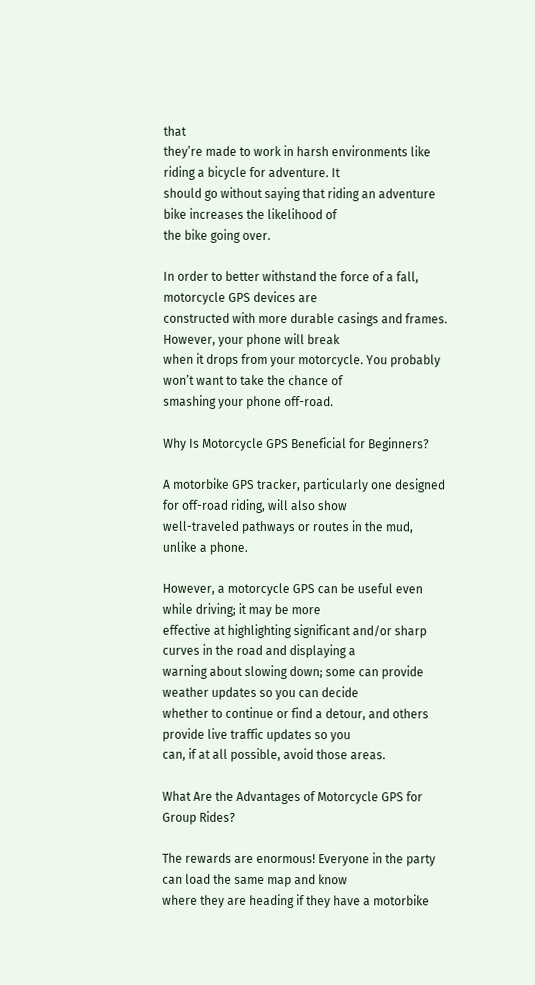that
they’re made to work in harsh environments like riding a bicycle for adventure. It
should go without saying that riding an adventure bike increases the likelihood of
the bike going over.

In order to better withstand the force of a fall, motorcycle GPS devices are
constructed with more durable casings and frames. However, your phone will break
when it drops from your motorcycle. You probably won’t want to take the chance of
smashing your phone off-road.

Why Is Motorcycle GPS Beneficial for Beginners?

A motorbike GPS tracker, particularly one designed for off-road riding, will also show
well-traveled pathways or routes in the mud, unlike a phone.

However, a motorcycle GPS can be useful even while driving; it may be more
effective at highlighting significant and/or sharp curves in the road and displaying a
warning about slowing down; some can provide weather updates so you can decide
whether to continue or find a detour, and others provide live traffic updates so you
can, if at all possible, avoid those areas.

What Are the Advantages of Motorcycle GPS for Group Rides?

The rewards are enormous! Everyone in the party can load the same map and know
where they are heading if they have a motorbike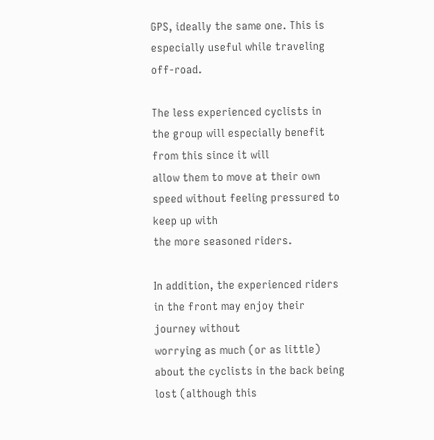GPS, ideally the same one. This is
especially useful while traveling off-road.

The less experienced cyclists in the group will especially benefit from this since it will
allow them to move at their own speed without feeling pressured to keep up with
the more seasoned riders.

In addition, the experienced riders in the front may enjoy their journey without
worrying as much (or as little) about the cyclists in the back being lost (although this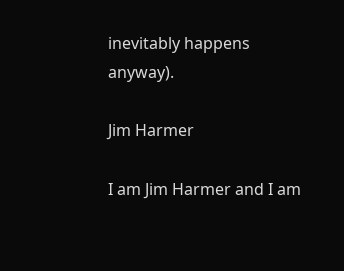inevitably happens anyway).

Jim Harmer

I am Jim Harmer and I am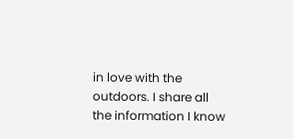in love with the outdoors. I share all the information I know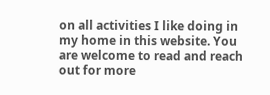on all activities I like doing in my home in this website. You are welcome to read and reach out for more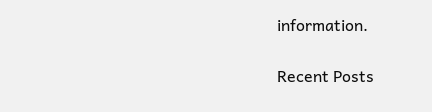information.

Recent Posts